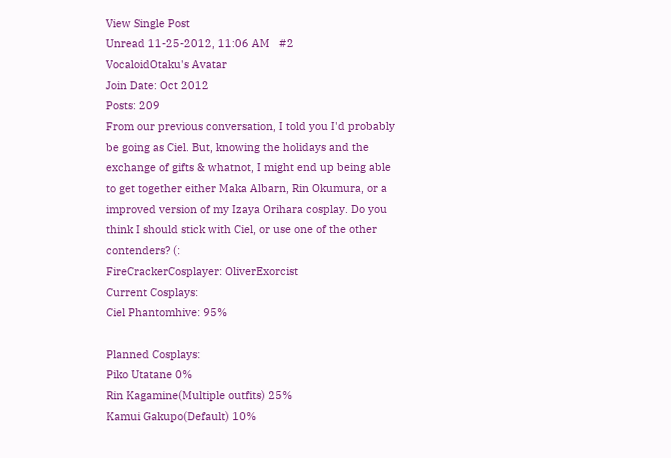View Single Post
Unread 11-25-2012, 11:06 AM   #2
VocaloidOtaku's Avatar
Join Date: Oct 2012
Posts: 209
From our previous conversation, I told you I'd probably be going as Ciel. But, knowing the holidays and the exchange of gifts & whatnot, I might end up being able to get together either Maka Albarn, Rin Okumura, or a improved version of my Izaya Orihara cosplay. Do you think I should stick with Ciel, or use one of the other contenders? (:
FireCrackerCosplayer: OliverExorcist
Current Cosplays:
Ciel Phantomhive: 95%

Planned Cosplays:
Piko Utatane 0%
Rin Kagamine(Multiple outfits) 25%
Kamui Gakupo(Default) 10%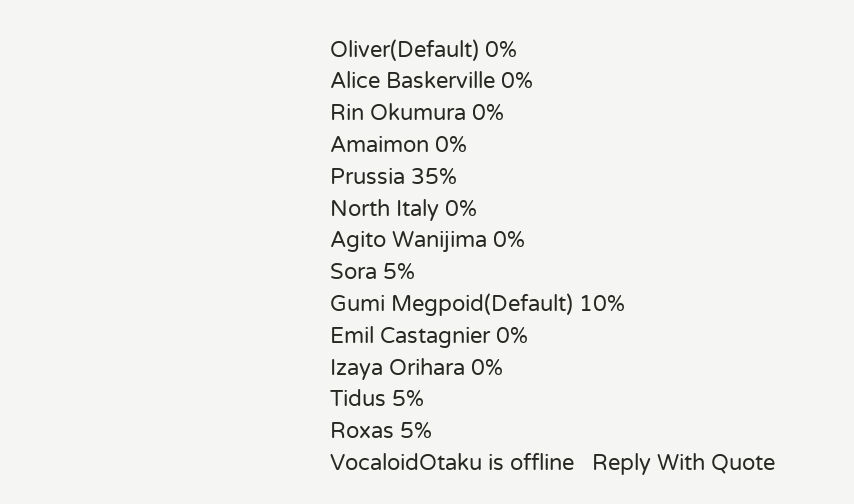Oliver(Default) 0%
Alice Baskerville 0%
Rin Okumura 0%
Amaimon 0%
Prussia 35%
North Italy 0%
Agito Wanijima 0%
Sora 5%
Gumi Megpoid(Default) 10%
Emil Castagnier 0%
Izaya Orihara 0%
Tidus 5%
Roxas 5%
VocaloidOtaku is offline   Reply With Quote